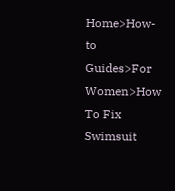Home>How-to Guides>For Women>How To Fix Swimsuit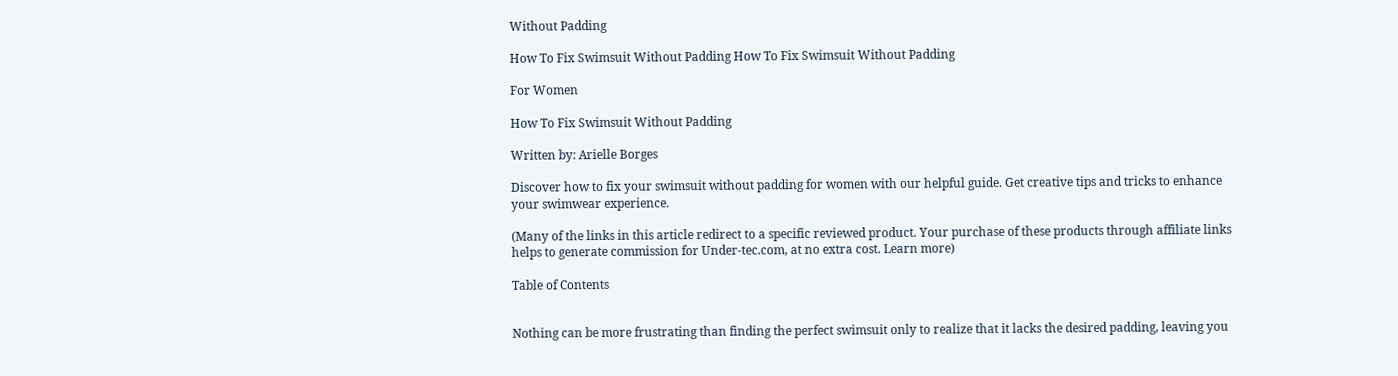Without Padding

How To Fix Swimsuit Without Padding How To Fix Swimsuit Without Padding

For Women

How To Fix Swimsuit Without Padding

Written by: Arielle Borges

Discover how to fix your swimsuit without padding for women with our helpful guide. Get creative tips and tricks to enhance your swimwear experience.

(Many of the links in this article redirect to a specific reviewed product. Your purchase of these products through affiliate links helps to generate commission for Under-tec.com, at no extra cost. Learn more)

Table of Contents


Nothing can be more frustrating than finding the perfect swimsuit only to realize that it lacks the desired padding, leaving you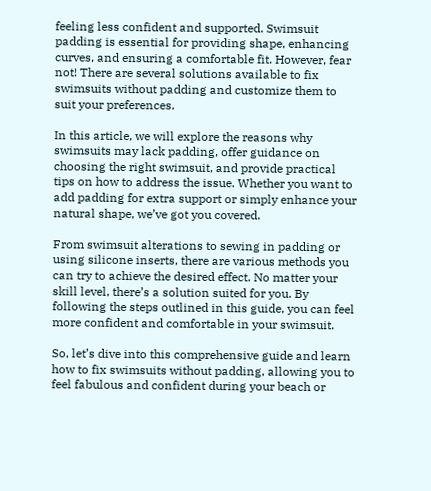feeling less confident and supported. Swimsuit padding is essential for providing shape, enhancing curves, and ensuring a comfortable fit. However, fear not! There are several solutions available to fix swimsuits without padding and customize them to suit your preferences.

In this article, we will explore the reasons why swimsuits may lack padding, offer guidance on choosing the right swimsuit, and provide practical tips on how to address the issue. Whether you want to add padding for extra support or simply enhance your natural shape, we’ve got you covered.

From swimsuit alterations to sewing in padding or using silicone inserts, there are various methods you can try to achieve the desired effect. No matter your skill level, there’s a solution suited for you. By following the steps outlined in this guide, you can feel more confident and comfortable in your swimsuit.

So, let’s dive into this comprehensive guide and learn how to fix swimsuits without padding, allowing you to feel fabulous and confident during your beach or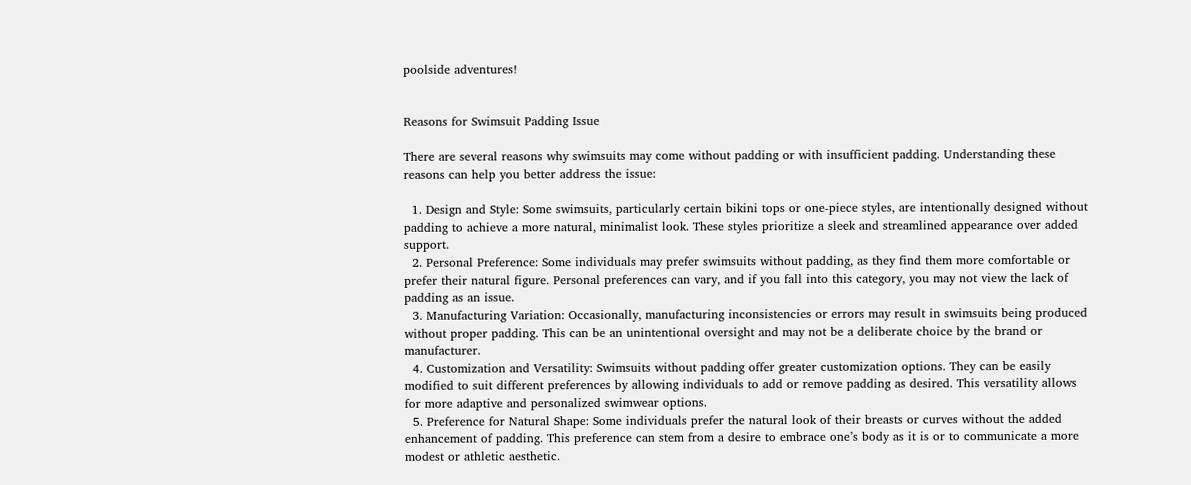poolside adventures!


Reasons for Swimsuit Padding Issue

There are several reasons why swimsuits may come without padding or with insufficient padding. Understanding these reasons can help you better address the issue:

  1. Design and Style: Some swimsuits, particularly certain bikini tops or one-piece styles, are intentionally designed without padding to achieve a more natural, minimalist look. These styles prioritize a sleek and streamlined appearance over added support.
  2. Personal Preference: Some individuals may prefer swimsuits without padding, as they find them more comfortable or prefer their natural figure. Personal preferences can vary, and if you fall into this category, you may not view the lack of padding as an issue.
  3. Manufacturing Variation: Occasionally, manufacturing inconsistencies or errors may result in swimsuits being produced without proper padding. This can be an unintentional oversight and may not be a deliberate choice by the brand or manufacturer.
  4. Customization and Versatility: Swimsuits without padding offer greater customization options. They can be easily modified to suit different preferences by allowing individuals to add or remove padding as desired. This versatility allows for more adaptive and personalized swimwear options.
  5. Preference for Natural Shape: Some individuals prefer the natural look of their breasts or curves without the added enhancement of padding. This preference can stem from a desire to embrace one’s body as it is or to communicate a more modest or athletic aesthetic.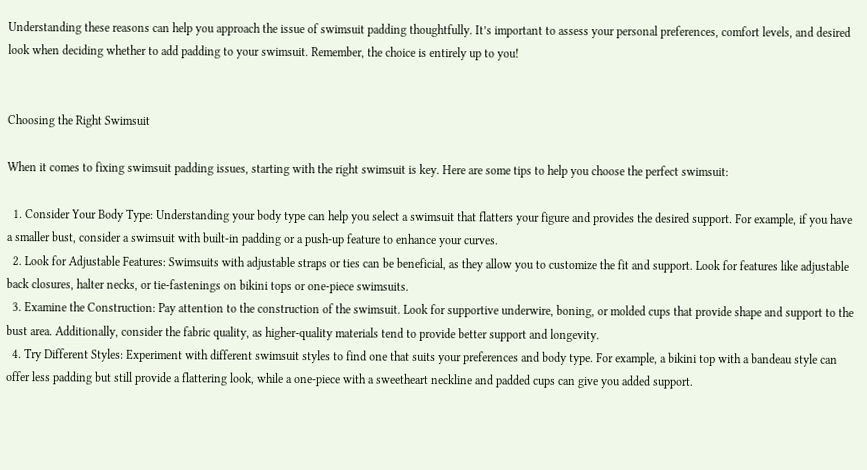Understanding these reasons can help you approach the issue of swimsuit padding thoughtfully. It’s important to assess your personal preferences, comfort levels, and desired look when deciding whether to add padding to your swimsuit. Remember, the choice is entirely up to you!


Choosing the Right Swimsuit

When it comes to fixing swimsuit padding issues, starting with the right swimsuit is key. Here are some tips to help you choose the perfect swimsuit:

  1. Consider Your Body Type: Understanding your body type can help you select a swimsuit that flatters your figure and provides the desired support. For example, if you have a smaller bust, consider a swimsuit with built-in padding or a push-up feature to enhance your curves.
  2. Look for Adjustable Features: Swimsuits with adjustable straps or ties can be beneficial, as they allow you to customize the fit and support. Look for features like adjustable back closures, halter necks, or tie-fastenings on bikini tops or one-piece swimsuits.
  3. Examine the Construction: Pay attention to the construction of the swimsuit. Look for supportive underwire, boning, or molded cups that provide shape and support to the bust area. Additionally, consider the fabric quality, as higher-quality materials tend to provide better support and longevity.
  4. Try Different Styles: Experiment with different swimsuit styles to find one that suits your preferences and body type. For example, a bikini top with a bandeau style can offer less padding but still provide a flattering look, while a one-piece with a sweetheart neckline and padded cups can give you added support.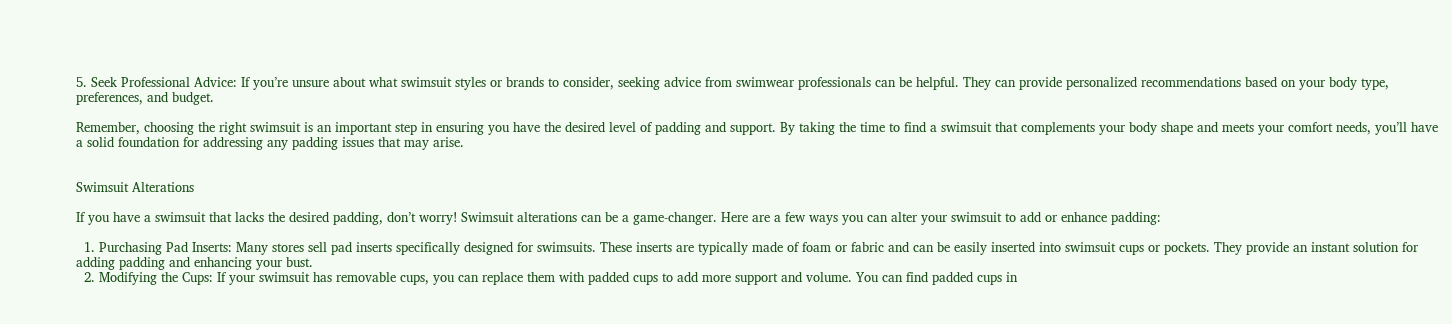5. Seek Professional Advice: If you’re unsure about what swimsuit styles or brands to consider, seeking advice from swimwear professionals can be helpful. They can provide personalized recommendations based on your body type, preferences, and budget.

Remember, choosing the right swimsuit is an important step in ensuring you have the desired level of padding and support. By taking the time to find a swimsuit that complements your body shape and meets your comfort needs, you’ll have a solid foundation for addressing any padding issues that may arise.


Swimsuit Alterations

If you have a swimsuit that lacks the desired padding, don’t worry! Swimsuit alterations can be a game-changer. Here are a few ways you can alter your swimsuit to add or enhance padding:

  1. Purchasing Pad Inserts: Many stores sell pad inserts specifically designed for swimsuits. These inserts are typically made of foam or fabric and can be easily inserted into swimsuit cups or pockets. They provide an instant solution for adding padding and enhancing your bust.
  2. Modifying the Cups: If your swimsuit has removable cups, you can replace them with padded cups to add more support and volume. You can find padded cups in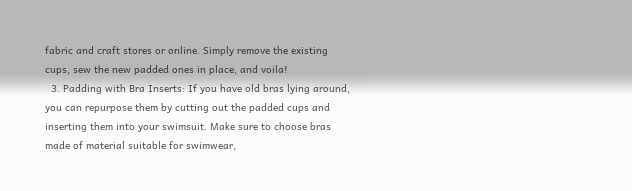fabric and craft stores or online. Simply remove the existing cups, sew the new padded ones in place, and voila!
  3. Padding with Bra Inserts: If you have old bras lying around, you can repurpose them by cutting out the padded cups and inserting them into your swimsuit. Make sure to choose bras made of material suitable for swimwear,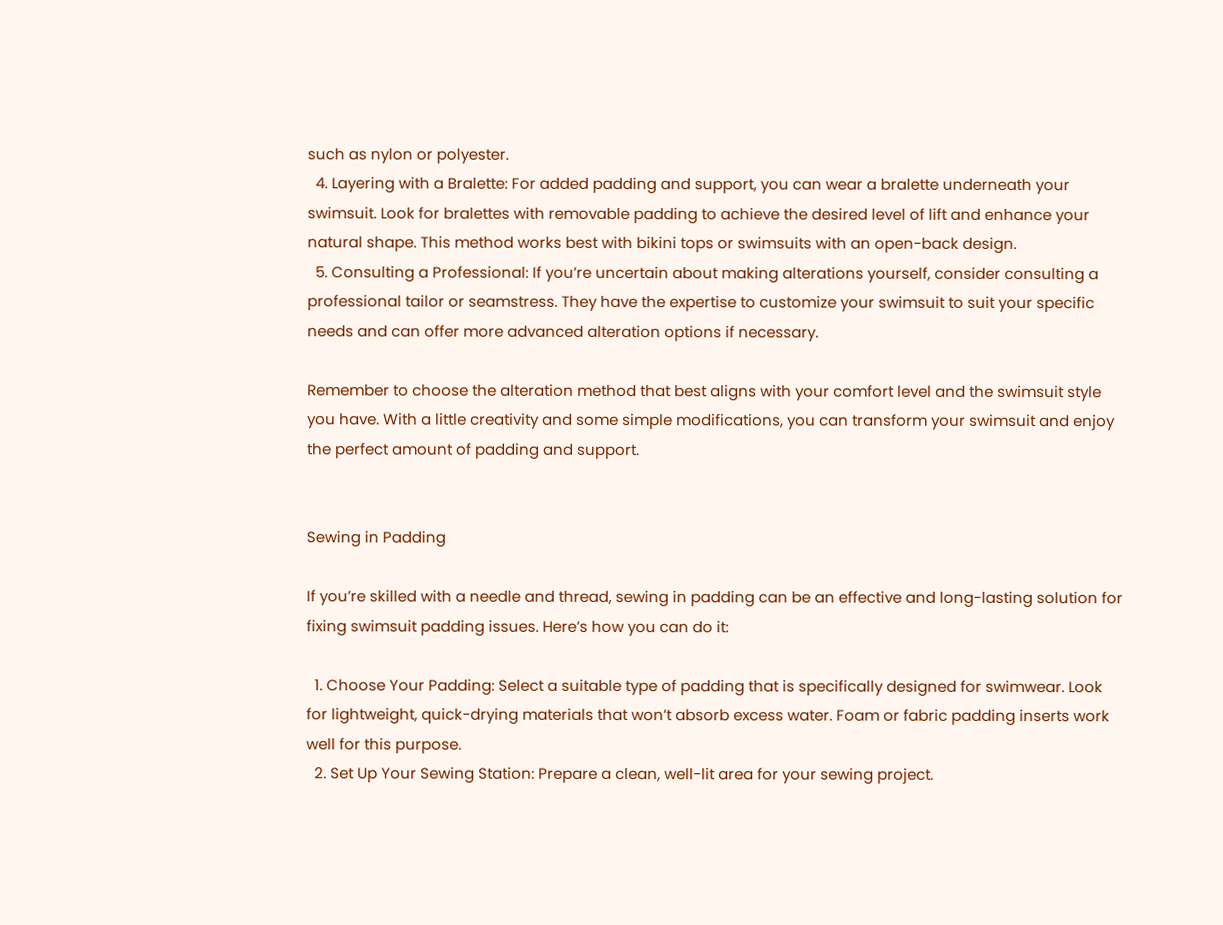such as nylon or polyester.
  4. Layering with a Bralette: For added padding and support, you can wear a bralette underneath your swimsuit. Look for bralettes with removable padding to achieve the desired level of lift and enhance your natural shape. This method works best with bikini tops or swimsuits with an open-back design.
  5. Consulting a Professional: If you’re uncertain about making alterations yourself, consider consulting a professional tailor or seamstress. They have the expertise to customize your swimsuit to suit your specific needs and can offer more advanced alteration options if necessary.

Remember to choose the alteration method that best aligns with your comfort level and the swimsuit style you have. With a little creativity and some simple modifications, you can transform your swimsuit and enjoy the perfect amount of padding and support.


Sewing in Padding

If you’re skilled with a needle and thread, sewing in padding can be an effective and long-lasting solution for fixing swimsuit padding issues. Here’s how you can do it:

  1. Choose Your Padding: Select a suitable type of padding that is specifically designed for swimwear. Look for lightweight, quick-drying materials that won’t absorb excess water. Foam or fabric padding inserts work well for this purpose.
  2. Set Up Your Sewing Station: Prepare a clean, well-lit area for your sewing project.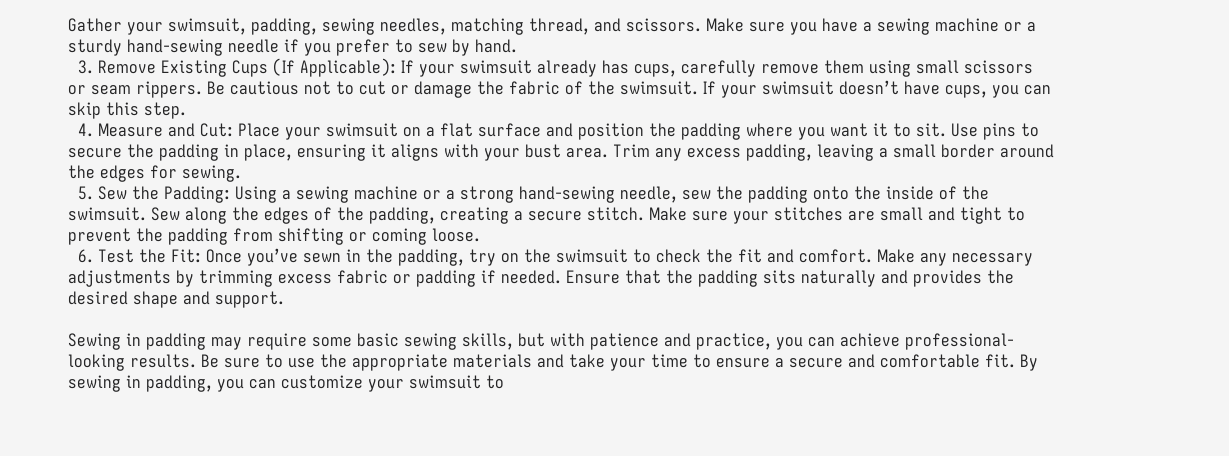Gather your swimsuit, padding, sewing needles, matching thread, and scissors. Make sure you have a sewing machine or a sturdy hand-sewing needle if you prefer to sew by hand.
  3. Remove Existing Cups (If Applicable): If your swimsuit already has cups, carefully remove them using small scissors or seam rippers. Be cautious not to cut or damage the fabric of the swimsuit. If your swimsuit doesn’t have cups, you can skip this step.
  4. Measure and Cut: Place your swimsuit on a flat surface and position the padding where you want it to sit. Use pins to secure the padding in place, ensuring it aligns with your bust area. Trim any excess padding, leaving a small border around the edges for sewing.
  5. Sew the Padding: Using a sewing machine or a strong hand-sewing needle, sew the padding onto the inside of the swimsuit. Sew along the edges of the padding, creating a secure stitch. Make sure your stitches are small and tight to prevent the padding from shifting or coming loose.
  6. Test the Fit: Once you’ve sewn in the padding, try on the swimsuit to check the fit and comfort. Make any necessary adjustments by trimming excess fabric or padding if needed. Ensure that the padding sits naturally and provides the desired shape and support.

Sewing in padding may require some basic sewing skills, but with patience and practice, you can achieve professional-looking results. Be sure to use the appropriate materials and take your time to ensure a secure and comfortable fit. By sewing in padding, you can customize your swimsuit to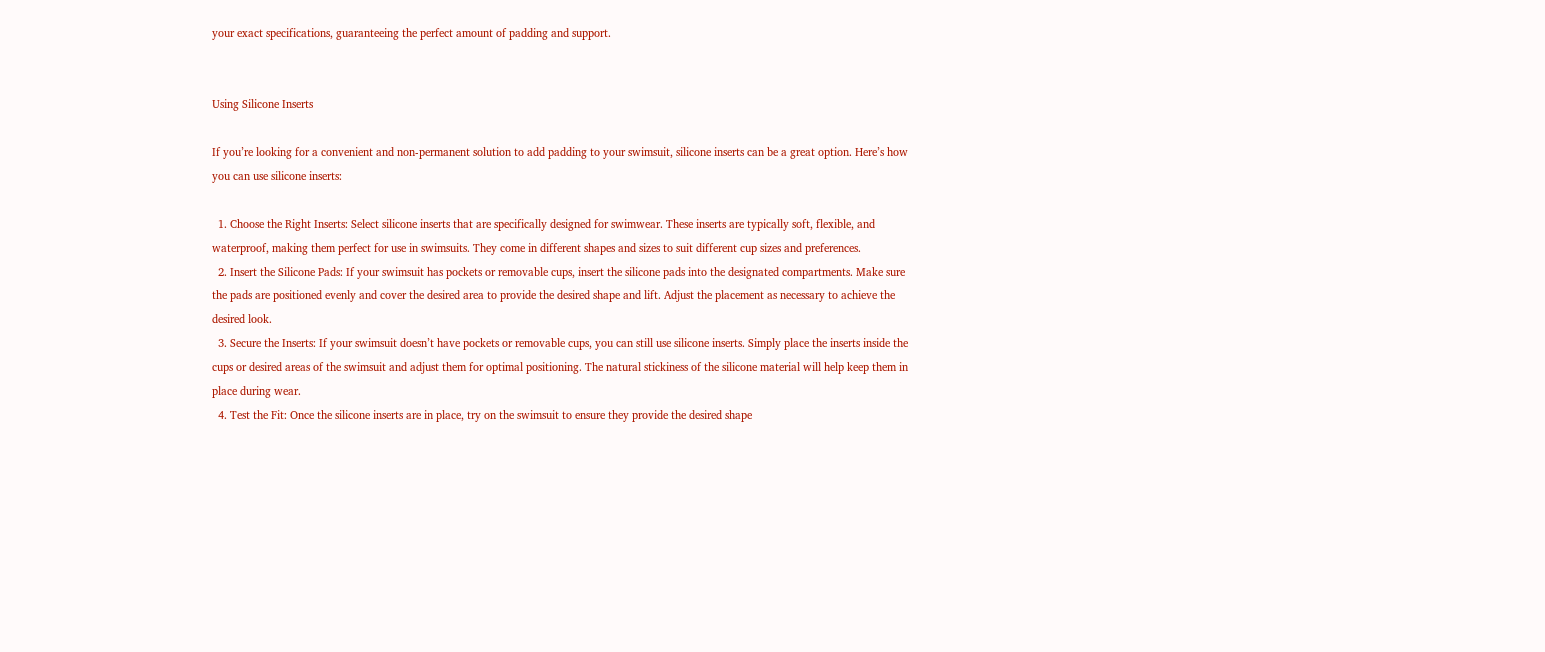your exact specifications, guaranteeing the perfect amount of padding and support.


Using Silicone Inserts

If you’re looking for a convenient and non-permanent solution to add padding to your swimsuit, silicone inserts can be a great option. Here’s how you can use silicone inserts:

  1. Choose the Right Inserts: Select silicone inserts that are specifically designed for swimwear. These inserts are typically soft, flexible, and waterproof, making them perfect for use in swimsuits. They come in different shapes and sizes to suit different cup sizes and preferences.
  2. Insert the Silicone Pads: If your swimsuit has pockets or removable cups, insert the silicone pads into the designated compartments. Make sure the pads are positioned evenly and cover the desired area to provide the desired shape and lift. Adjust the placement as necessary to achieve the desired look.
  3. Secure the Inserts: If your swimsuit doesn’t have pockets or removable cups, you can still use silicone inserts. Simply place the inserts inside the cups or desired areas of the swimsuit and adjust them for optimal positioning. The natural stickiness of the silicone material will help keep them in place during wear.
  4. Test the Fit: Once the silicone inserts are in place, try on the swimsuit to ensure they provide the desired shape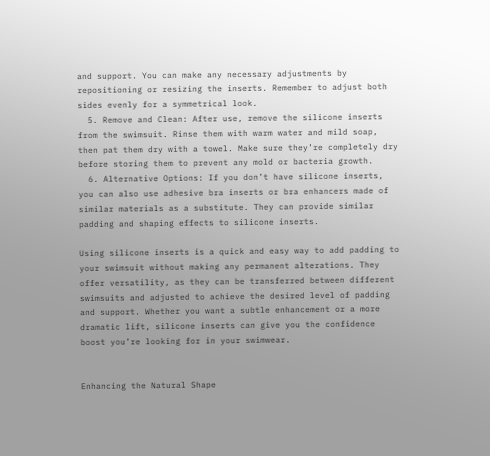and support. You can make any necessary adjustments by repositioning or resizing the inserts. Remember to adjust both sides evenly for a symmetrical look.
  5. Remove and Clean: After use, remove the silicone inserts from the swimsuit. Rinse them with warm water and mild soap, then pat them dry with a towel. Make sure they’re completely dry before storing them to prevent any mold or bacteria growth.
  6. Alternative Options: If you don’t have silicone inserts, you can also use adhesive bra inserts or bra enhancers made of similar materials as a substitute. They can provide similar padding and shaping effects to silicone inserts.

Using silicone inserts is a quick and easy way to add padding to your swimsuit without making any permanent alterations. They offer versatility, as they can be transferred between different swimsuits and adjusted to achieve the desired level of padding and support. Whether you want a subtle enhancement or a more dramatic lift, silicone inserts can give you the confidence boost you’re looking for in your swimwear.


Enhancing the Natural Shape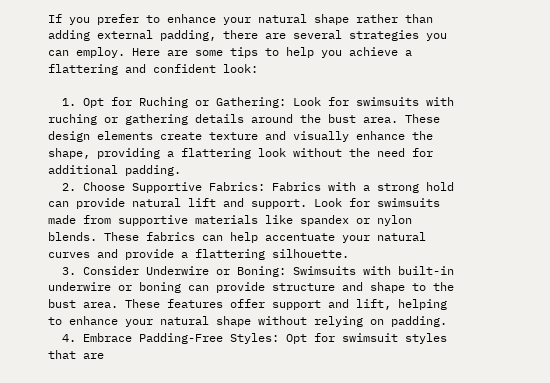If you prefer to enhance your natural shape rather than adding external padding, there are several strategies you can employ. Here are some tips to help you achieve a flattering and confident look:

  1. Opt for Ruching or Gathering: Look for swimsuits with ruching or gathering details around the bust area. These design elements create texture and visually enhance the shape, providing a flattering look without the need for additional padding.
  2. Choose Supportive Fabrics: Fabrics with a strong hold can provide natural lift and support. Look for swimsuits made from supportive materials like spandex or nylon blends. These fabrics can help accentuate your natural curves and provide a flattering silhouette.
  3. Consider Underwire or Boning: Swimsuits with built-in underwire or boning can provide structure and shape to the bust area. These features offer support and lift, helping to enhance your natural shape without relying on padding.
  4. Embrace Padding-Free Styles: Opt for swimsuit styles that are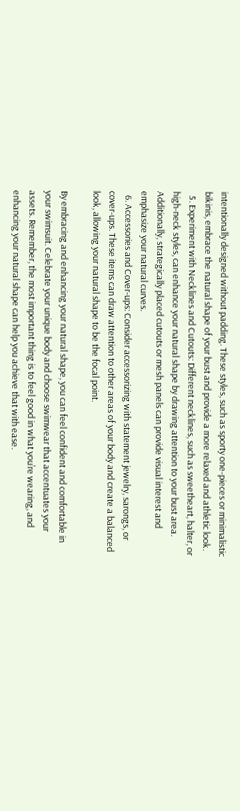intentionally designed without padding. These styles, such as sporty one-pieces or minimalistic bikinis, embrace the natural shape of your bust and provide a more relaxed and athletic look.
  5. Experiment with Necklines and Cutouts: Different necklines, such as sweetheart, halter, or high-neck styles, can enhance your natural shape by drawing attention to your bust area. Additionally, strategically placed cutouts or mesh panels can provide visual interest and emphasize your natural curves.
  6. Accessories and Cover-ups: Consider accessorizing with statement jewelry, sarongs, or cover-ups. These items can draw attention to other areas of your body and create a balanced look, allowing your natural shape to be the focal point.

By embracing and enhancing your natural shape, you can feel confident and comfortable in your swimsuit. Celebrate your unique body and choose swimwear that accentuates your assets. Remember, the most important thing is to feel good in what you’re wearing, and enhancing your natural shape can help you achieve that with ease.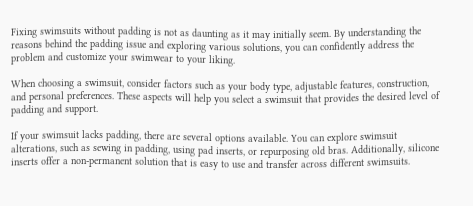Fixing swimsuits without padding is not as daunting as it may initially seem. By understanding the reasons behind the padding issue and exploring various solutions, you can confidently address the problem and customize your swimwear to your liking.

When choosing a swimsuit, consider factors such as your body type, adjustable features, construction, and personal preferences. These aspects will help you select a swimsuit that provides the desired level of padding and support.

If your swimsuit lacks padding, there are several options available. You can explore swimsuit alterations, such as sewing in padding, using pad inserts, or repurposing old bras. Additionally, silicone inserts offer a non-permanent solution that is easy to use and transfer across different swimsuits.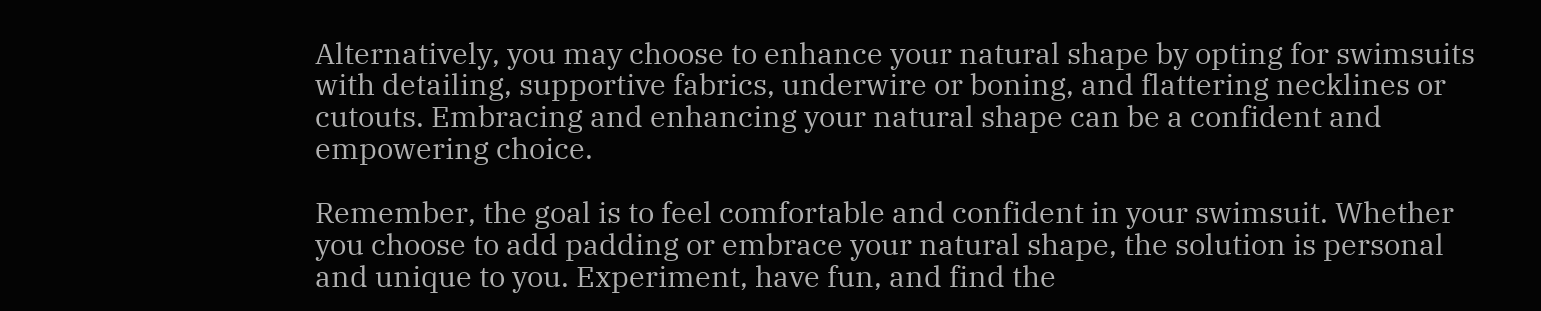Alternatively, you may choose to enhance your natural shape by opting for swimsuits with detailing, supportive fabrics, underwire or boning, and flattering necklines or cutouts. Embracing and enhancing your natural shape can be a confident and empowering choice.

Remember, the goal is to feel comfortable and confident in your swimsuit. Whether you choose to add padding or embrace your natural shape, the solution is personal and unique to you. Experiment, have fun, and find the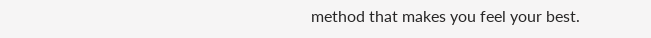method that makes you feel your best.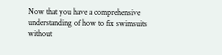Now that you have a comprehensive understanding of how to fix swimsuits without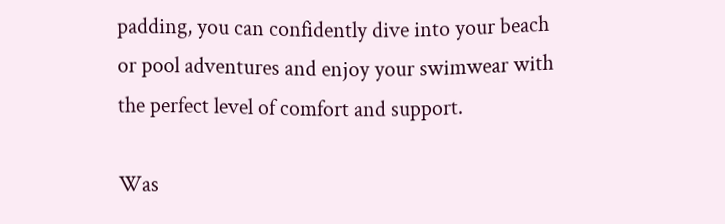padding, you can confidently dive into your beach or pool adventures and enjoy your swimwear with the perfect level of comfort and support.

Was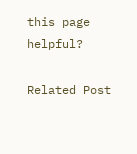this page helpful?

Related Post